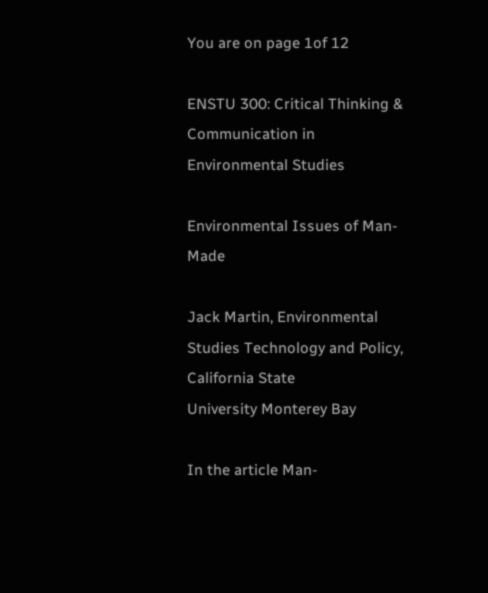You are on page 1of 12

ENSTU 300: Critical Thinking & Communication in Environmental Studies

Environmental Issues of Man-Made

Jack Martin, Environmental Studies Technology and Policy, California State
University Monterey Bay

In the article Man-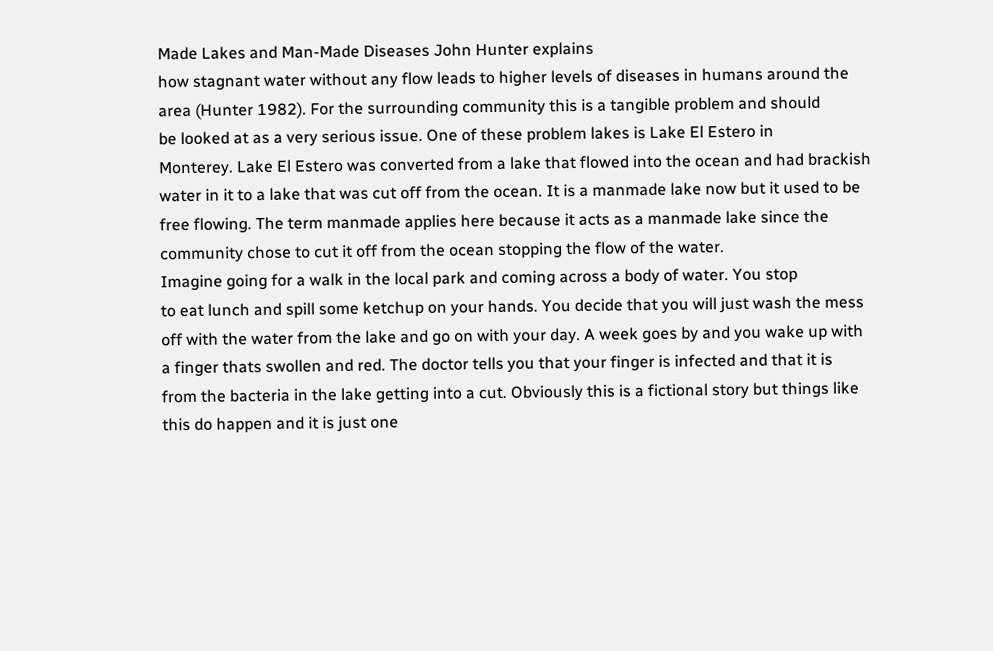Made Lakes and Man-Made Diseases John Hunter explains
how stagnant water without any flow leads to higher levels of diseases in humans around the
area (Hunter 1982). For the surrounding community this is a tangible problem and should
be looked at as a very serious issue. One of these problem lakes is Lake El Estero in
Monterey. Lake El Estero was converted from a lake that flowed into the ocean and had brackish
water in it to a lake that was cut off from the ocean. It is a manmade lake now but it used to be
free flowing. The term manmade applies here because it acts as a manmade lake since the
community chose to cut it off from the ocean stopping the flow of the water.
Imagine going for a walk in the local park and coming across a body of water. You stop
to eat lunch and spill some ketchup on your hands. You decide that you will just wash the mess
off with the water from the lake and go on with your day. A week goes by and you wake up with
a finger thats swollen and red. The doctor tells you that your finger is infected and that it is
from the bacteria in the lake getting into a cut. Obviously this is a fictional story but things like
this do happen and it is just one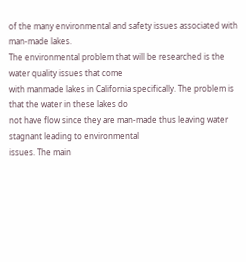of the many environmental and safety issues associated with
man-made lakes.
The environmental problem that will be researched is the water quality issues that come
with manmade lakes in California specifically. The problem is that the water in these lakes do
not have flow since they are man-made thus leaving water stagnant leading to environmental
issues. The main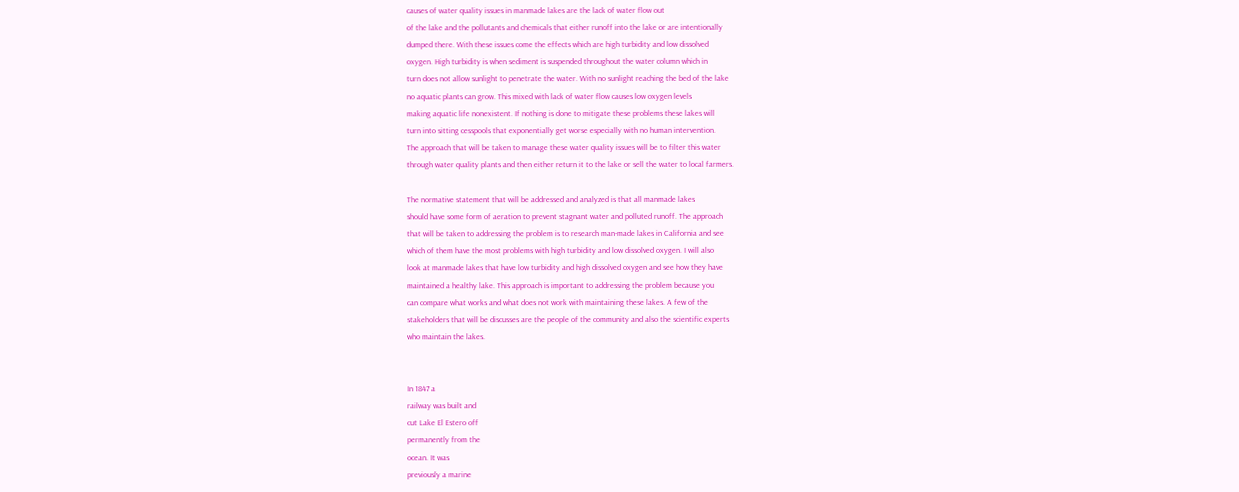causes of water quality issues in manmade lakes are the lack of water flow out
of the lake and the pollutants and chemicals that either runoff into the lake or are intentionally
dumped there. With these issues come the effects which are high turbidity and low dissolved
oxygen. High turbidity is when sediment is suspended throughout the water column which in
turn does not allow sunlight to penetrate the water. With no sunlight reaching the bed of the lake
no aquatic plants can grow. This mixed with lack of water flow causes low oxygen levels
making aquatic life nonexistent. If nothing is done to mitigate these problems these lakes will
turn into sitting cesspools that exponentially get worse especially with no human intervention.
The approach that will be taken to manage these water quality issues will be to filter this water
through water quality plants and then either return it to the lake or sell the water to local farmers.

The normative statement that will be addressed and analyzed is that all manmade lakes
should have some form of aeration to prevent stagnant water and polluted runoff. The approach
that will be taken to addressing the problem is to research man-made lakes in California and see
which of them have the most problems with high turbidity and low dissolved oxygen. I will also
look at manmade lakes that have low turbidity and high dissolved oxygen and see how they have
maintained a healthy lake. This approach is important to addressing the problem because you
can compare what works and what does not work with maintaining these lakes. A few of the
stakeholders that will be discusses are the people of the community and also the scientific experts
who maintain the lakes.


In 1847 a
railway was built and
cut Lake El Estero off
permanently from the
ocean. It was
previously a marine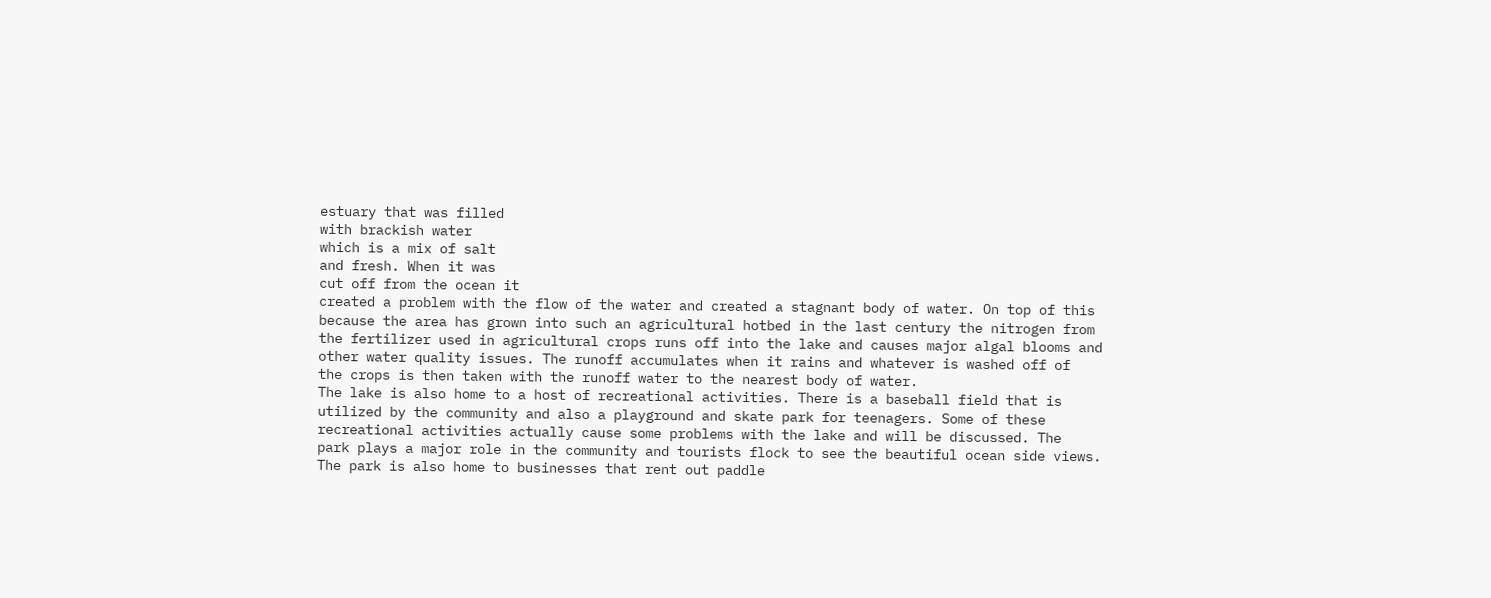estuary that was filled
with brackish water
which is a mix of salt
and fresh. When it was
cut off from the ocean it
created a problem with the flow of the water and created a stagnant body of water. On top of this
because the area has grown into such an agricultural hotbed in the last century the nitrogen from
the fertilizer used in agricultural crops runs off into the lake and causes major algal blooms and
other water quality issues. The runoff accumulates when it rains and whatever is washed off of
the crops is then taken with the runoff water to the nearest body of water.
The lake is also home to a host of recreational activities. There is a baseball field that is
utilized by the community and also a playground and skate park for teenagers. Some of these
recreational activities actually cause some problems with the lake and will be discussed. The
park plays a major role in the community and tourists flock to see the beautiful ocean side views.
The park is also home to businesses that rent out paddle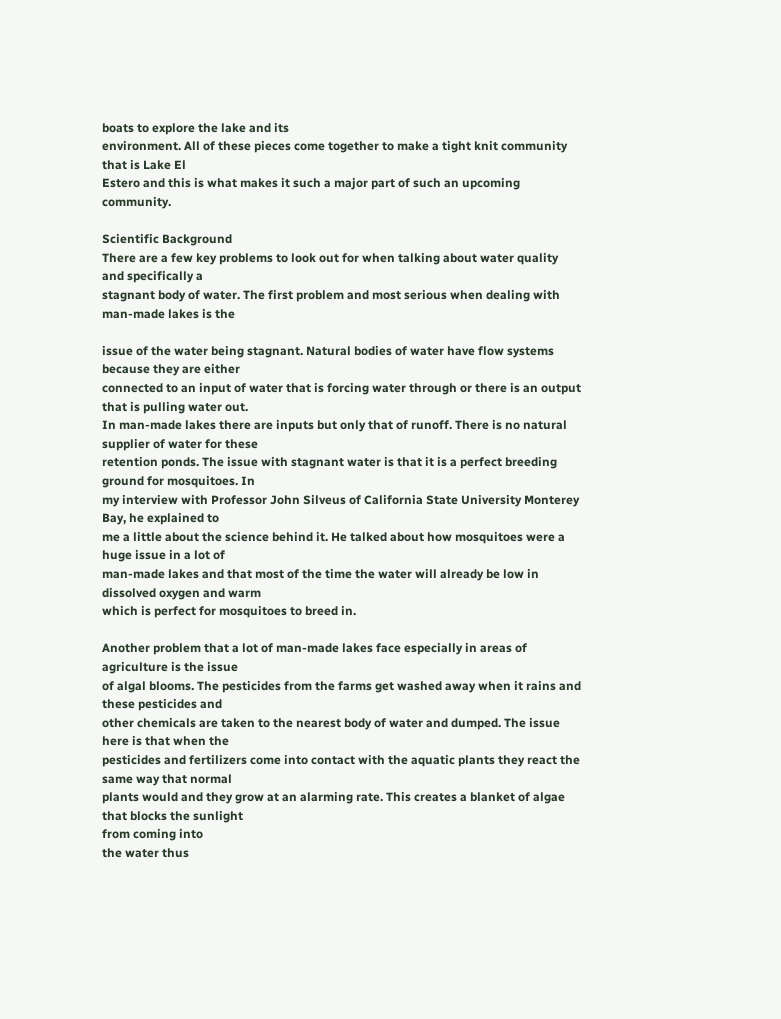boats to explore the lake and its
environment. All of these pieces come together to make a tight knit community that is Lake El
Estero and this is what makes it such a major part of such an upcoming community.

Scientific Background
There are a few key problems to look out for when talking about water quality and specifically a
stagnant body of water. The first problem and most serious when dealing with man-made lakes is the

issue of the water being stagnant. Natural bodies of water have flow systems because they are either
connected to an input of water that is forcing water through or there is an output that is pulling water out.
In man-made lakes there are inputs but only that of runoff. There is no natural supplier of water for these
retention ponds. The issue with stagnant water is that it is a perfect breeding ground for mosquitoes. In
my interview with Professor John Silveus of California State University Monterey Bay, he explained to
me a little about the science behind it. He talked about how mosquitoes were a huge issue in a lot of
man-made lakes and that most of the time the water will already be low in dissolved oxygen and warm
which is perfect for mosquitoes to breed in.

Another problem that a lot of man-made lakes face especially in areas of agriculture is the issue
of algal blooms. The pesticides from the farms get washed away when it rains and these pesticides and
other chemicals are taken to the nearest body of water and dumped. The issue here is that when the
pesticides and fertilizers come into contact with the aquatic plants they react the same way that normal
plants would and they grow at an alarming rate. This creates a blanket of algae that blocks the sunlight
from coming into
the water thus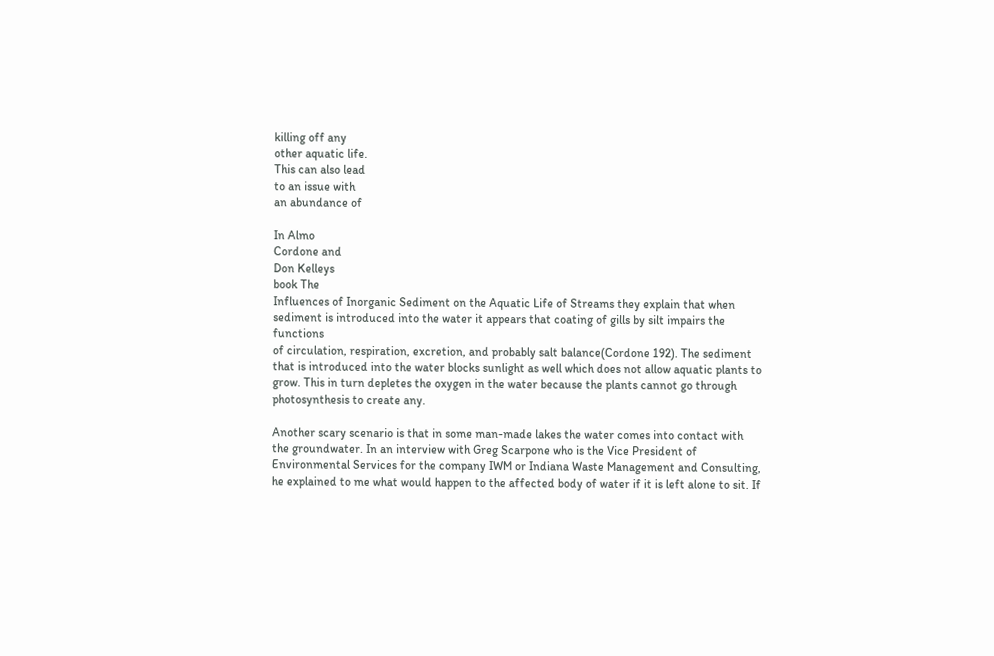killing off any
other aquatic life.
This can also lead
to an issue with
an abundance of

In Almo
Cordone and
Don Kelleys
book The
Influences of Inorganic Sediment on the Aquatic Life of Streams they explain that when
sediment is introduced into the water it appears that coating of gills by silt impairs the functions
of circulation, respiration, excretion, and probably salt balance(Cordone 192). The sediment
that is introduced into the water blocks sunlight as well which does not allow aquatic plants to
grow. This in turn depletes the oxygen in the water because the plants cannot go through
photosynthesis to create any.

Another scary scenario is that in some man-made lakes the water comes into contact with
the groundwater. In an interview with Greg Scarpone who is the Vice President of
Environmental Services for the company IWM or Indiana Waste Management and Consulting,
he explained to me what would happen to the affected body of water if it is left alone to sit. If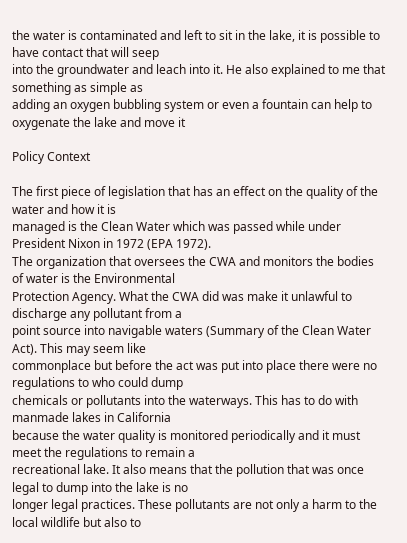the water is contaminated and left to sit in the lake, it is possible to have contact that will seep
into the groundwater and leach into it. He also explained to me that something as simple as
adding an oxygen bubbling system or even a fountain can help to oxygenate the lake and move it

Policy Context

The first piece of legislation that has an effect on the quality of the water and how it is
managed is the Clean Water which was passed while under President Nixon in 1972 (EPA 1972).
The organization that oversees the CWA and monitors the bodies of water is the Environmental
Protection Agency. What the CWA did was make it unlawful to discharge any pollutant from a
point source into navigable waters (Summary of the Clean Water Act). This may seem like
commonplace but before the act was put into place there were no regulations to who could dump
chemicals or pollutants into the waterways. This has to do with manmade lakes in California
because the water quality is monitored periodically and it must meet the regulations to remain a
recreational lake. It also means that the pollution that was once legal to dump into the lake is no
longer legal practices. These pollutants are not only a harm to the local wildlife but also to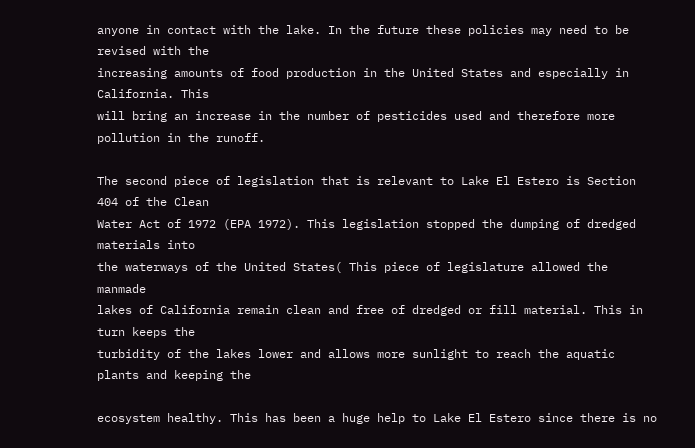anyone in contact with the lake. In the future these policies may need to be revised with the
increasing amounts of food production in the United States and especially in California. This
will bring an increase in the number of pesticides used and therefore more pollution in the runoff.

The second piece of legislation that is relevant to Lake El Estero is Section 404 of the Clean
Water Act of 1972 (EPA 1972). This legislation stopped the dumping of dredged materials into
the waterways of the United States( This piece of legislature allowed the manmade
lakes of California remain clean and free of dredged or fill material. This in turn keeps the
turbidity of the lakes lower and allows more sunlight to reach the aquatic plants and keeping the

ecosystem healthy. This has been a huge help to Lake El Estero since there is no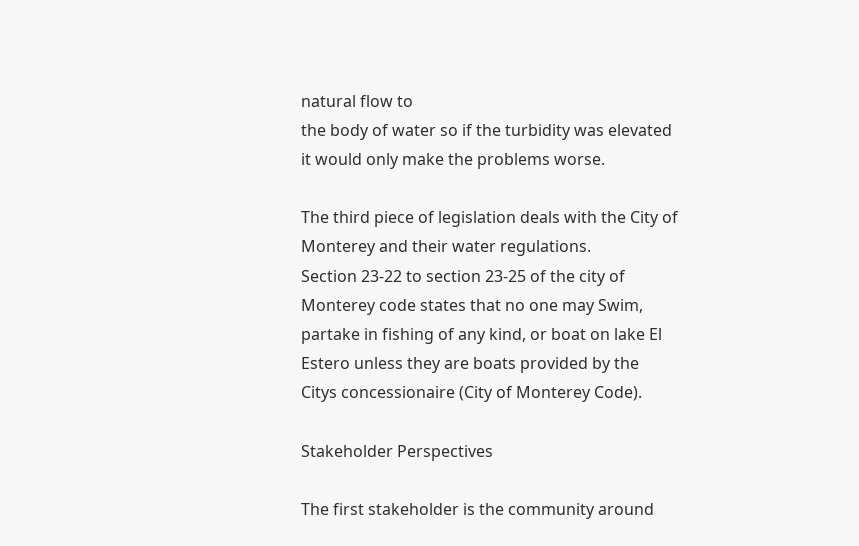natural flow to
the body of water so if the turbidity was elevated it would only make the problems worse.

The third piece of legislation deals with the City of Monterey and their water regulations.
Section 23-22 to section 23-25 of the city of Monterey code states that no one may Swim,
partake in fishing of any kind, or boat on lake El Estero unless they are boats provided by the
Citys concessionaire (City of Monterey Code).

Stakeholder Perspectives

The first stakeholder is the community around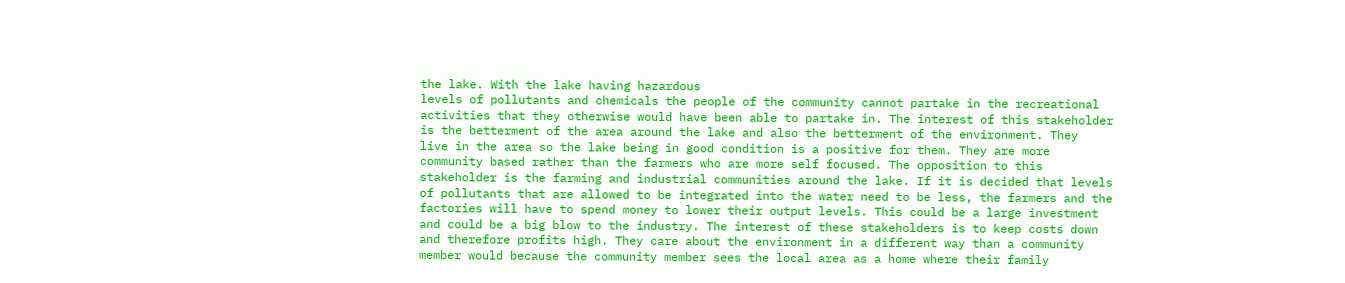the lake. With the lake having hazardous
levels of pollutants and chemicals the people of the community cannot partake in the recreational
activities that they otherwise would have been able to partake in. The interest of this stakeholder
is the betterment of the area around the lake and also the betterment of the environment. They
live in the area so the lake being in good condition is a positive for them. They are more
community based rather than the farmers who are more self focused. The opposition to this
stakeholder is the farming and industrial communities around the lake. If it is decided that levels
of pollutants that are allowed to be integrated into the water need to be less, the farmers and the
factories will have to spend money to lower their output levels. This could be a large investment
and could be a big blow to the industry. The interest of these stakeholders is to keep costs down
and therefore profits high. They care about the environment in a different way than a community
member would because the community member sees the local area as a home where their family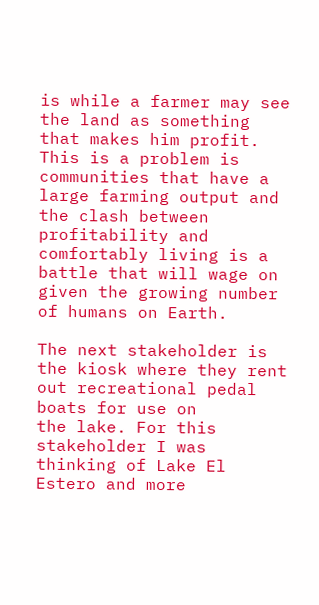is while a farmer may see the land as something that makes him profit. This is a problem is
communities that have a large farming output and the clash between profitability and
comfortably living is a battle that will wage on given the growing number of humans on Earth.

The next stakeholder is the kiosk where they rent out recreational pedal boats for use on
the lake. For this stakeholder I was thinking of Lake El Estero and more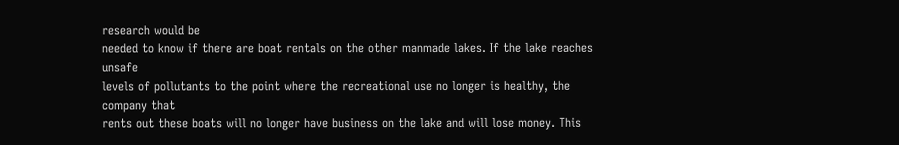research would be
needed to know if there are boat rentals on the other manmade lakes. If the lake reaches unsafe
levels of pollutants to the point where the recreational use no longer is healthy, the company that
rents out these boats will no longer have business on the lake and will lose money. This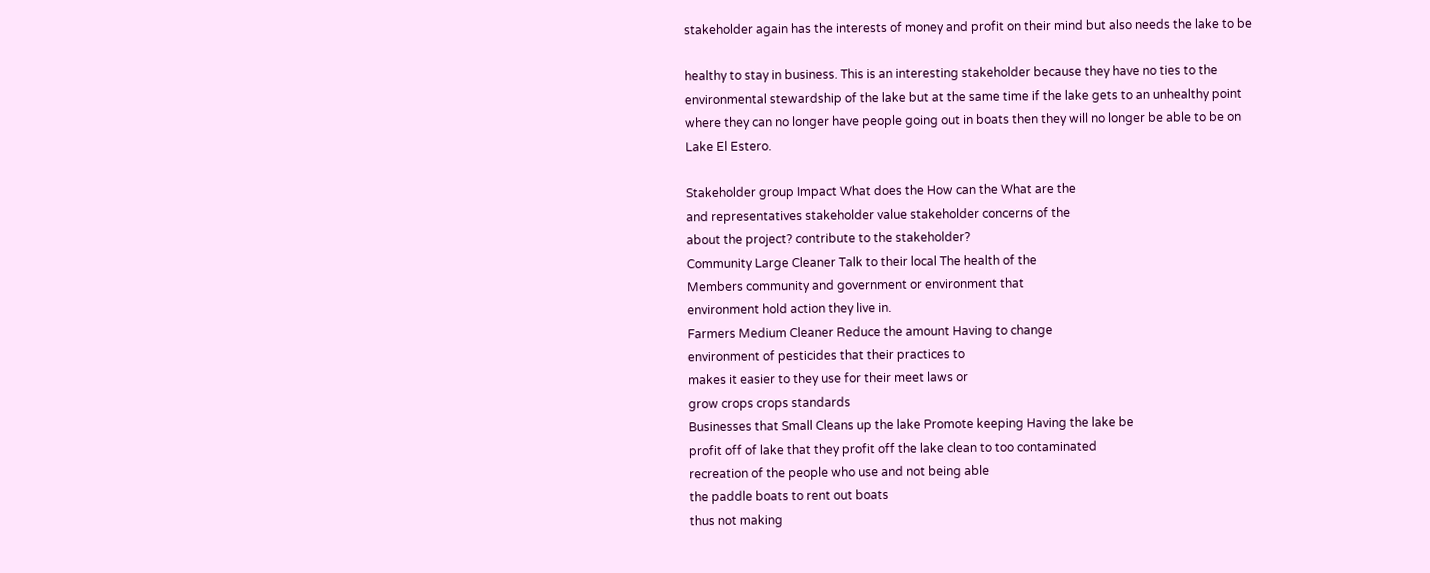stakeholder again has the interests of money and profit on their mind but also needs the lake to be

healthy to stay in business. This is an interesting stakeholder because they have no ties to the
environmental stewardship of the lake but at the same time if the lake gets to an unhealthy point
where they can no longer have people going out in boats then they will no longer be able to be on
Lake El Estero.

Stakeholder group Impact What does the How can the What are the
and representatives stakeholder value stakeholder concerns of the
about the project? contribute to the stakeholder?
Community Large Cleaner Talk to their local The health of the
Members community and government or environment that
environment hold action they live in.
Farmers Medium Cleaner Reduce the amount Having to change
environment of pesticides that their practices to
makes it easier to they use for their meet laws or
grow crops crops standards
Businesses that Small Cleans up the lake Promote keeping Having the lake be
profit off of lake that they profit off the lake clean to too contaminated
recreation of the people who use and not being able
the paddle boats to rent out boats
thus not making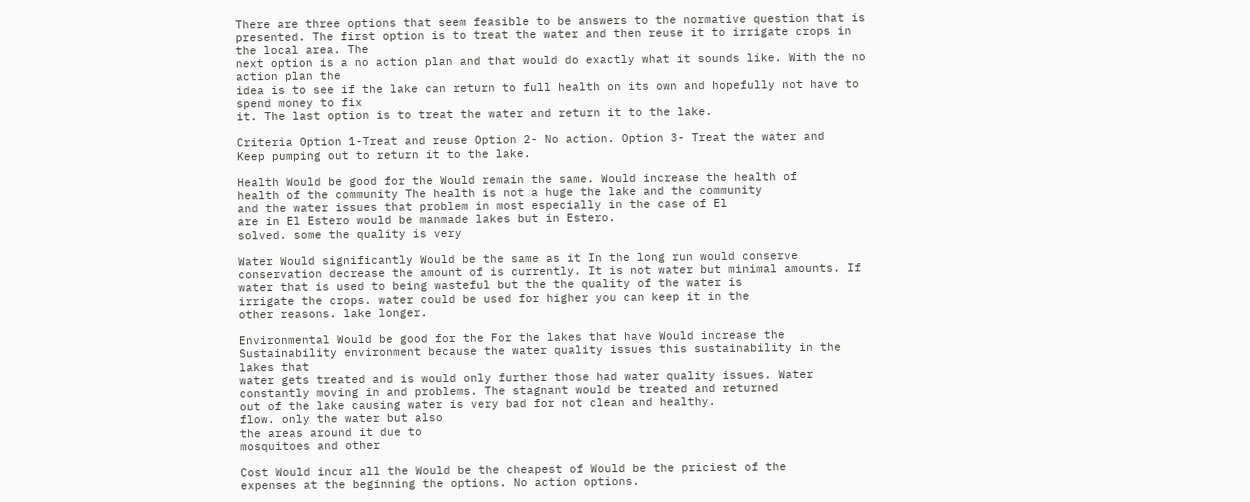There are three options that seem feasible to be answers to the normative question that is
presented. The first option is to treat the water and then reuse it to irrigate crops in the local area. The
next option is a no action plan and that would do exactly what it sounds like. With the no action plan the
idea is to see if the lake can return to full health on its own and hopefully not have to spend money to fix
it. The last option is to treat the water and return it to the lake.

Criteria Option 1-Treat and reuse Option 2- No action. Option 3- Treat the water and
Keep pumping out to return it to the lake.

Health Would be good for the Would remain the same. Would increase the health of
health of the community The health is not a huge the lake and the community
and the water issues that problem in most especially in the case of El
are in El Estero would be manmade lakes but in Estero.
solved. some the quality is very

Water Would significantly Would be the same as it In the long run would conserve
conservation decrease the amount of is currently. It is not water but minimal amounts. If
water that is used to being wasteful but the the quality of the water is
irrigate the crops. water could be used for higher you can keep it in the
other reasons. lake longer.

Environmental Would be good for the For the lakes that have Would increase the
Sustainability environment because the water quality issues this sustainability in the lakes that
water gets treated and is would only further those had water quality issues. Water
constantly moving in and problems. The stagnant would be treated and returned
out of the lake causing water is very bad for not clean and healthy.
flow. only the water but also
the areas around it due to
mosquitoes and other

Cost Would incur all the Would be the cheapest of Would be the priciest of the
expenses at the beginning the options. No action options.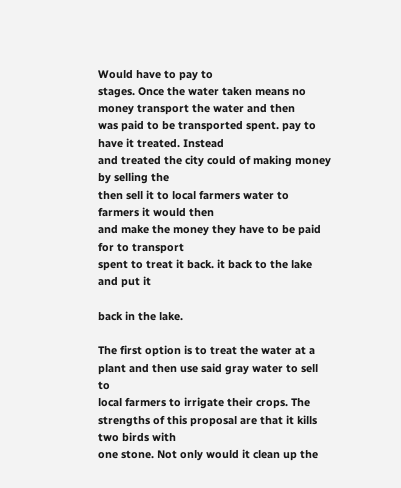Would have to pay to
stages. Once the water taken means no money transport the water and then
was paid to be transported spent. pay to have it treated. Instead
and treated the city could of making money by selling the
then sell it to local farmers water to farmers it would then
and make the money they have to be paid for to transport
spent to treat it back. it back to the lake and put it

back in the lake.

The first option is to treat the water at a plant and then use said gray water to sell to
local farmers to irrigate their crops. The strengths of this proposal are that it kills two birds with
one stone. Not only would it clean up the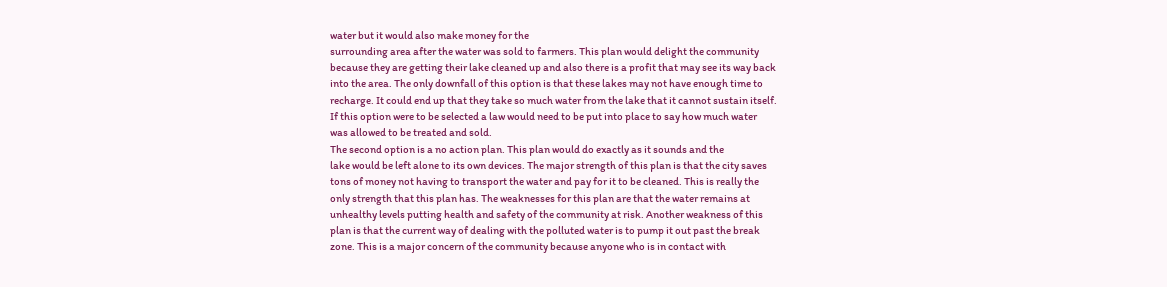water but it would also make money for the
surrounding area after the water was sold to farmers. This plan would delight the community
because they are getting their lake cleaned up and also there is a profit that may see its way back
into the area. The only downfall of this option is that these lakes may not have enough time to
recharge. It could end up that they take so much water from the lake that it cannot sustain itself.
If this option were to be selected a law would need to be put into place to say how much water
was allowed to be treated and sold.
The second option is a no action plan. This plan would do exactly as it sounds and the
lake would be left alone to its own devices. The major strength of this plan is that the city saves
tons of money not having to transport the water and pay for it to be cleaned. This is really the
only strength that this plan has. The weaknesses for this plan are that the water remains at
unhealthy levels putting health and safety of the community at risk. Another weakness of this
plan is that the current way of dealing with the polluted water is to pump it out past the break
zone. This is a major concern of the community because anyone who is in contact with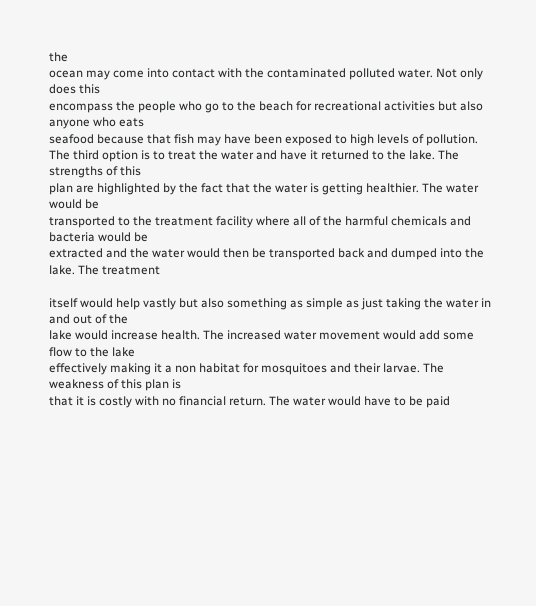the
ocean may come into contact with the contaminated polluted water. Not only does this
encompass the people who go to the beach for recreational activities but also anyone who eats
seafood because that fish may have been exposed to high levels of pollution.
The third option is to treat the water and have it returned to the lake. The strengths of this
plan are highlighted by the fact that the water is getting healthier. The water would be
transported to the treatment facility where all of the harmful chemicals and bacteria would be
extracted and the water would then be transported back and dumped into the lake. The treatment

itself would help vastly but also something as simple as just taking the water in and out of the
lake would increase health. The increased water movement would add some flow to the lake
effectively making it a non habitat for mosquitoes and their larvae. The weakness of this plan is
that it is costly with no financial return. The water would have to be paid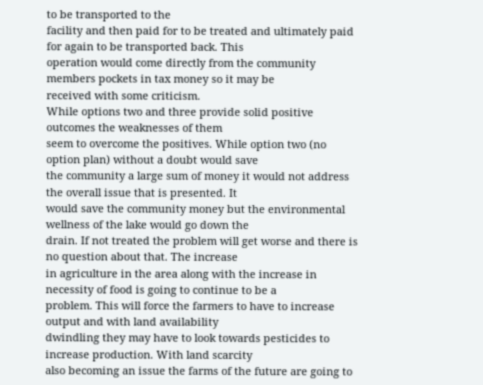to be transported to the
facility and then paid for to be treated and ultimately paid for again to be transported back. This
operation would come directly from the community members pockets in tax money so it may be
received with some criticism.
While options two and three provide solid positive outcomes the weaknesses of them
seem to overcome the positives. While option two (no option plan) without a doubt would save
the community a large sum of money it would not address the overall issue that is presented. It
would save the community money but the environmental wellness of the lake would go down the
drain. If not treated the problem will get worse and there is no question about that. The increase
in agriculture in the area along with the increase in necessity of food is going to continue to be a
problem. This will force the farmers to have to increase output and with land availability
dwindling they may have to look towards pesticides to increase production. With land scarcity
also becoming an issue the farms of the future are going to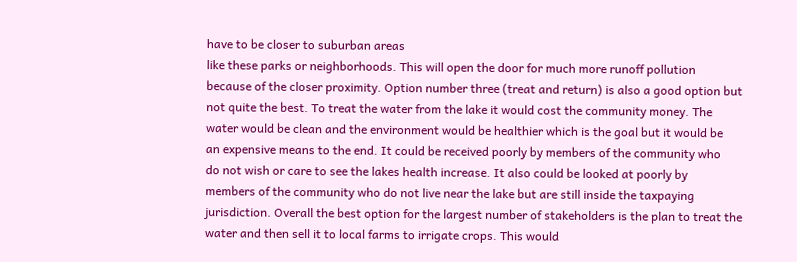have to be closer to suburban areas
like these parks or neighborhoods. This will open the door for much more runoff pollution
because of the closer proximity. Option number three (treat and return) is also a good option but
not quite the best. To treat the water from the lake it would cost the community money. The
water would be clean and the environment would be healthier which is the goal but it would be
an expensive means to the end. It could be received poorly by members of the community who
do not wish or care to see the lakes health increase. It also could be looked at poorly by
members of the community who do not live near the lake but are still inside the taxpaying
jurisdiction. Overall the best option for the largest number of stakeholders is the plan to treat the
water and then sell it to local farms to irrigate crops. This would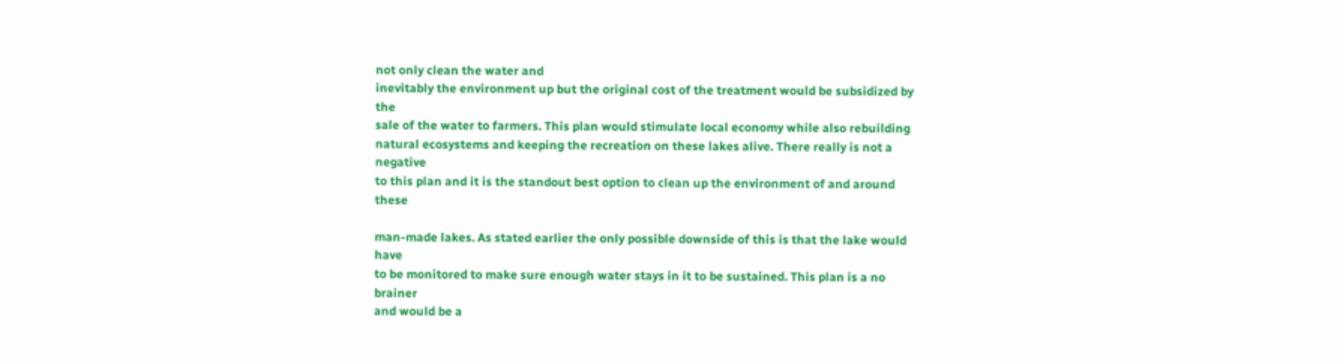not only clean the water and
inevitably the environment up but the original cost of the treatment would be subsidized by the
sale of the water to farmers. This plan would stimulate local economy while also rebuilding
natural ecosystems and keeping the recreation on these lakes alive. There really is not a negative
to this plan and it is the standout best option to clean up the environment of and around these

man-made lakes. As stated earlier the only possible downside of this is that the lake would have
to be monitored to make sure enough water stays in it to be sustained. This plan is a no brainer
and would be a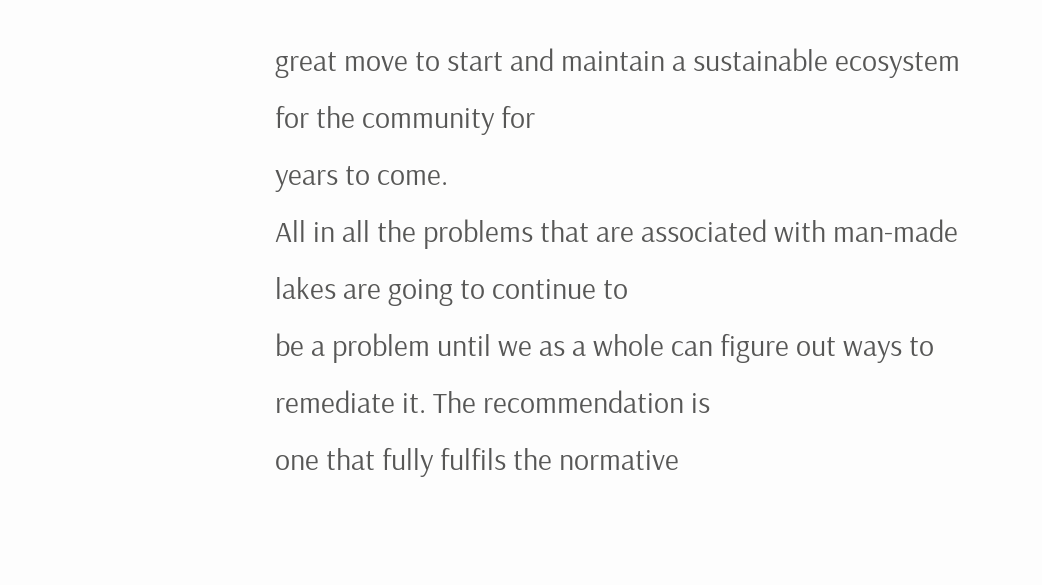great move to start and maintain a sustainable ecosystem for the community for
years to come.
All in all the problems that are associated with man-made lakes are going to continue to
be a problem until we as a whole can figure out ways to remediate it. The recommendation is
one that fully fulfils the normative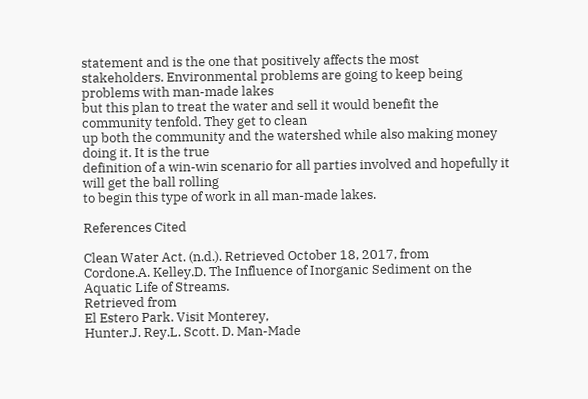statement and is the one that positively affects the most
stakeholders. Environmental problems are going to keep being problems with man-made lakes
but this plan to treat the water and sell it would benefit the community tenfold. They get to clean
up both the community and the watershed while also making money doing it. It is the true
definition of a win-win scenario for all parties involved and hopefully it will get the ball rolling
to begin this type of work in all man-made lakes.

References Cited

Clean Water Act. (n.d.). Retrieved October 18, 2017, from
Cordone.A. Kelley.D. The Influence of Inorganic Sediment on the Aquatic Life of Streams.
Retrieved from
El Estero Park. Visit Monterey,
Hunter.J. Rey.L. Scott. D. Man-Made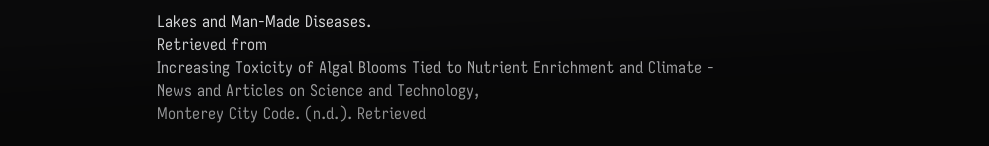Lakes and Man-Made Diseases.
Retrieved from
Increasing Toxicity of Algal Blooms Tied to Nutrient Enrichment and Climate - News and Articles on Science and Technology,
Monterey City Code. (n.d.). Retrieved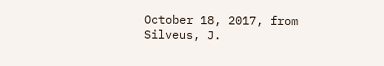October 18, 2017, from
Silveus, J.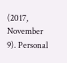(2017, November 9). Personal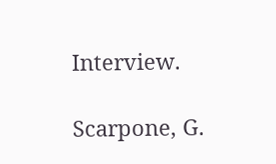Interview.

Scarpone, G.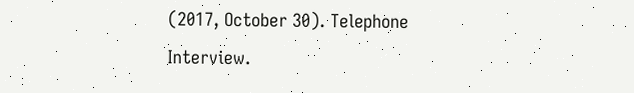(2017, October 30). Telephone Interview.